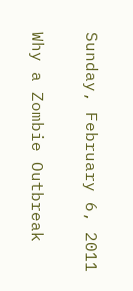Sunday, February 6, 2011

Why a Zombie Outbreak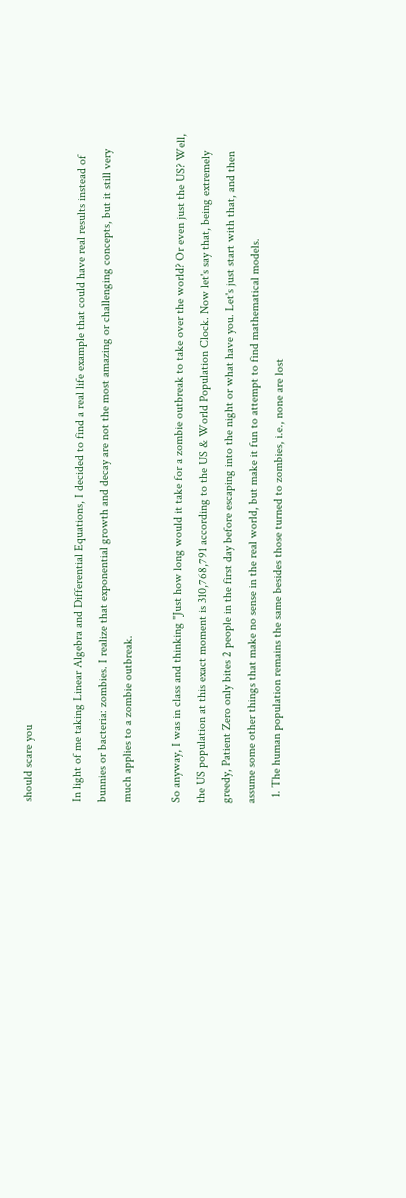should scare you

In light of me taking Linear Algebra and Differential Equations, I decided to find a real life example that could have real results instead of bunnies or bacteria: zombies. I realize that exponential growth and decay are not the most amazing or challenging concepts, but it still very much applies to a zombie outbreak.

So anyway, I was in class and thinking "Just how long would it take for a zombie outbreak to take over the world? Or even just the US? Well, the US population at this exact moment is 310,768,791 according to the US & World Population Clock. Now let's say that, being extremely greedy, Patient Zero only bites 2 people in the first day before escaping into the night or what have you. Let's just start with that, and then assume some other things that make no sense in the real world, but make it fun to attempt to find mathematical models.
  1. The human population remains the same besides those turned to zombies, i.e., none are lost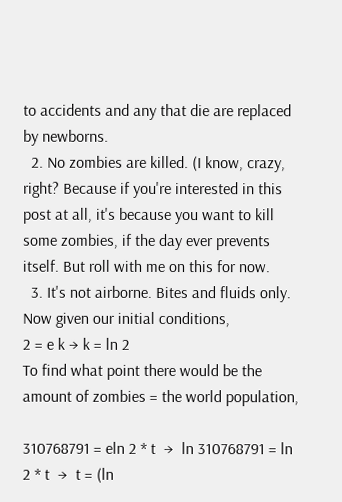to accidents and any that die are replaced by newborns.
  2. No zombies are killed. (I know, crazy, right? Because if you're interested in this post at all, it's because you want to kill some zombies, if the day ever prevents itself. But roll with me on this for now.
  3. It's not airborne. Bites and fluids only.
Now given our initial conditions,
2 = e k → k = ln 2
To find what point there would be the amount of zombies = the world population,

310768791 = eln 2 * t  →  ln 310768791 = ln 2 * t  →  t = (ln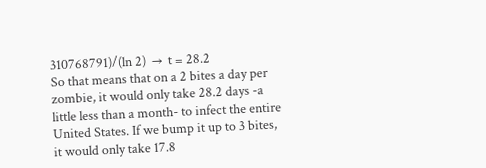310768791)/(ln 2)  →  t = 28.2
So that means that on a 2 bites a day per zombie, it would only take 28.2 days -a little less than a month- to infect the entire United States. If we bump it up to 3 bites, it would only take 17.8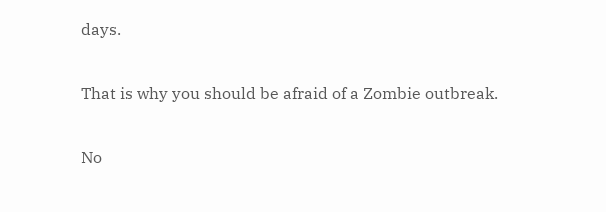days.

That is why you should be afraid of a Zombie outbreak.

No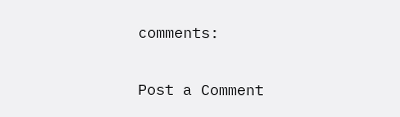comments:

Post a Comment